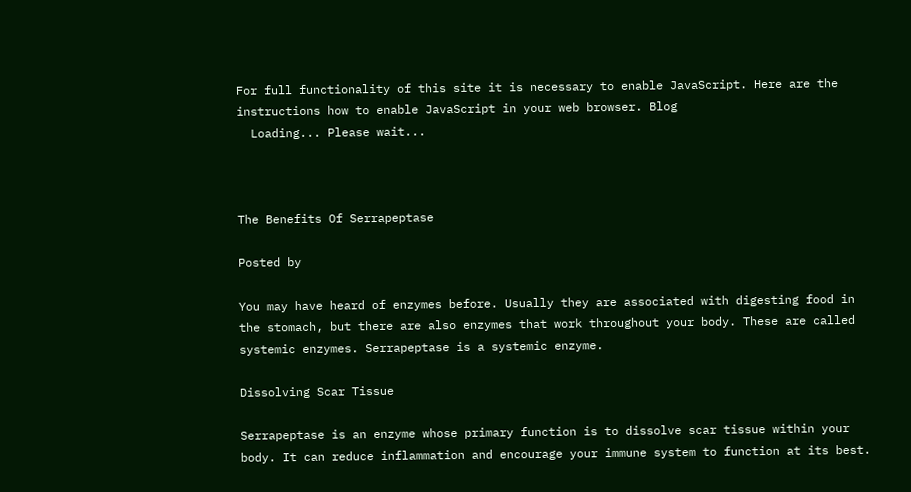For full functionality of this site it is necessary to enable JavaScript. Here are the instructions how to enable JavaScript in your web browser. Blog
  Loading... Please wait...



The Benefits Of Serrapeptase

Posted by

You may have heard of enzymes before. Usually they are associated with digesting food in the stomach, but there are also enzymes that work throughout your body. These are called systemic enzymes. Serrapeptase is a systemic enzyme.

Dissolving Scar Tissue

Serrapeptase is an enzyme whose primary function is to dissolve scar tissue within your body. It can reduce inflammation and encourage your immune system to function at its best.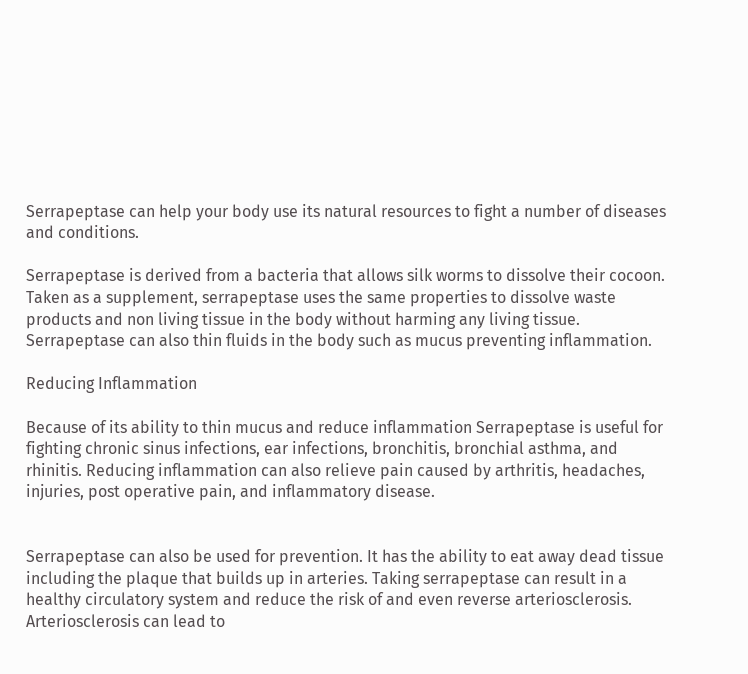Serrapeptase can help your body use its natural resources to fight a number of diseases and conditions.

Serrapeptase is derived from a bacteria that allows silk worms to dissolve their cocoon. Taken as a supplement, serrapeptase uses the same properties to dissolve waste products and non living tissue in the body without harming any living tissue. Serrapeptase can also thin fluids in the body such as mucus preventing inflammation.

Reducing Inflammation

Because of its ability to thin mucus and reduce inflammation Serrapeptase is useful for fighting chronic sinus infections, ear infections, bronchitis, bronchial asthma, and rhinitis. Reducing inflammation can also relieve pain caused by arthritis, headaches, injuries, post operative pain, and inflammatory disease.


Serrapeptase can also be used for prevention. It has the ability to eat away dead tissue including the plaque that builds up in arteries. Taking serrapeptase can result in a healthy circulatory system and reduce the risk of and even reverse arteriosclerosis. Arteriosclerosis can lead to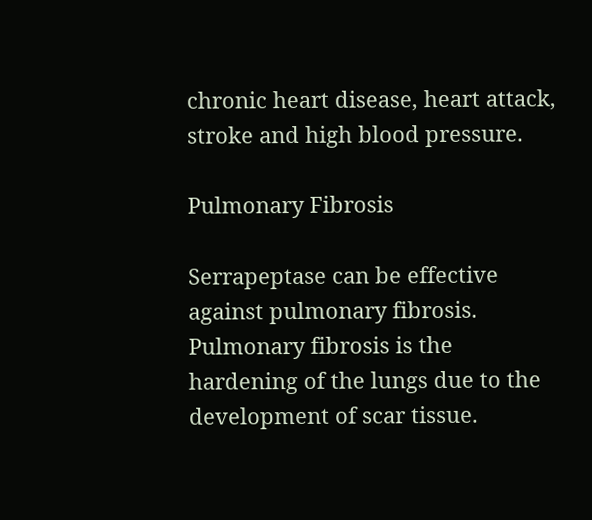chronic heart disease, heart attack, stroke and high blood pressure.

Pulmonary Fibrosis

Serrapeptase can be effective against pulmonary fibrosis. Pulmonary fibrosis is the hardening of the lungs due to the development of scar tissue.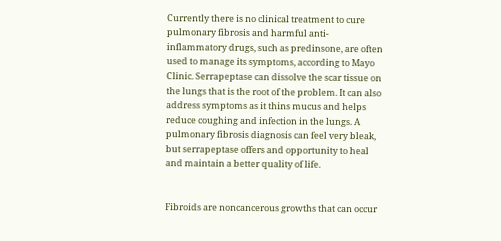Currently there is no clinical treatment to cure pulmonary fibrosis and harmful anti-inflammatory drugs, such as predinsone, are often used to manage its symptoms, according to Mayo Clinic. Serrapeptase can dissolve the scar tissue on the lungs that is the root of the problem. It can also address symptoms as it thins mucus and helps reduce coughing and infection in the lungs. A pulmonary fibrosis diagnosis can feel very bleak, but serrapeptase offers and opportunity to heal and maintain a better quality of life.


Fibroids are noncancerous growths that can occur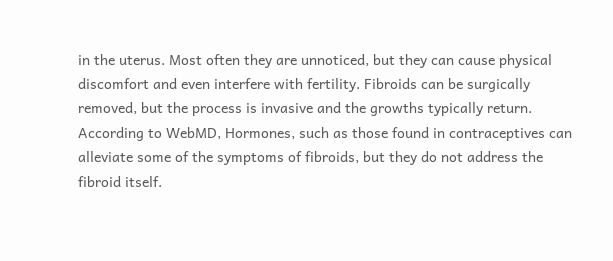in the uterus. Most often they are unnoticed, but they can cause physical discomfort and even interfere with fertility. Fibroids can be surgically removed, but the process is invasive and the growths typically return. According to WebMD, Hormones, such as those found in contraceptives can alleviate some of the symptoms of fibroids, but they do not address the fibroid itself.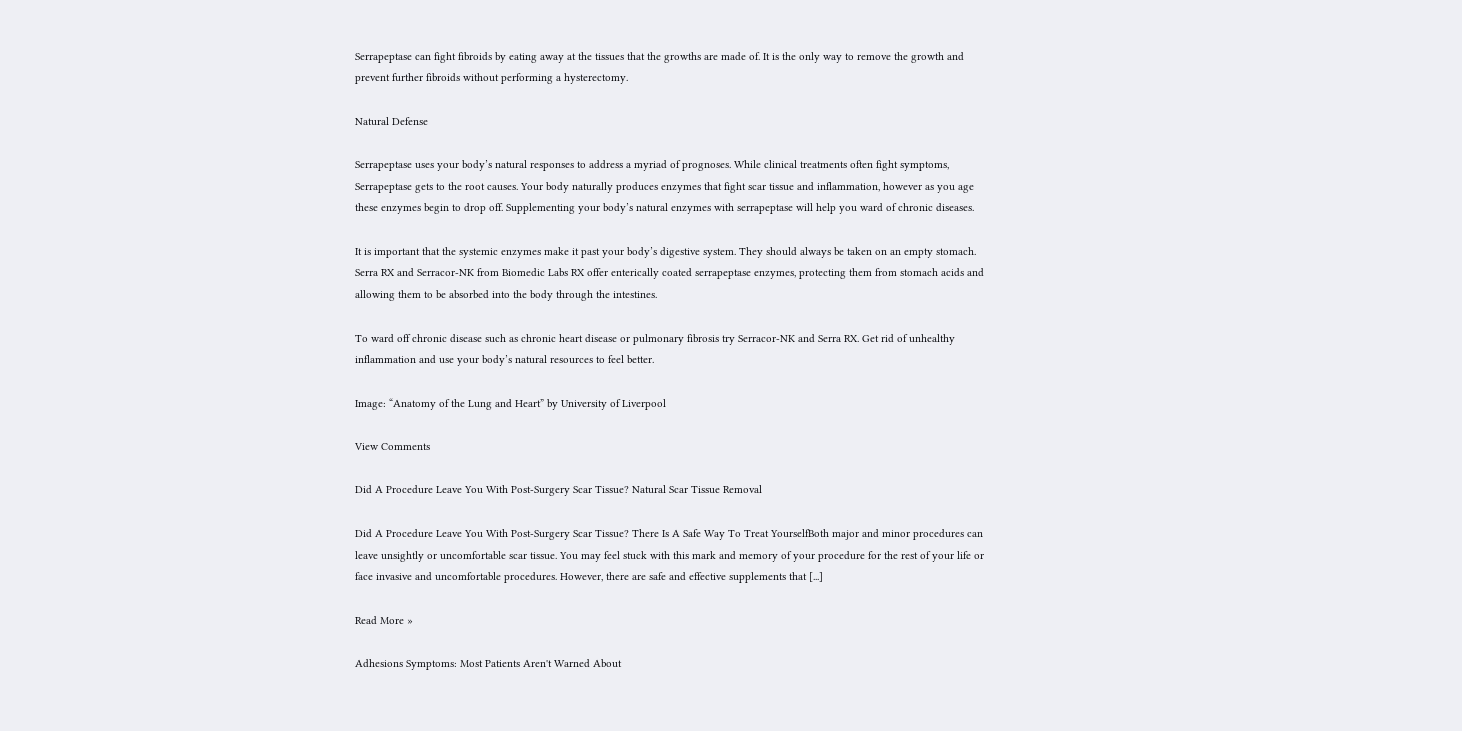Serrapeptase can fight fibroids by eating away at the tissues that the growths are made of. It is the only way to remove the growth and prevent further fibroids without performing a hysterectomy.

Natural Defense

Serrapeptase uses your body’s natural responses to address a myriad of prognoses. While clinical treatments often fight symptoms, Serrapeptase gets to the root causes. Your body naturally produces enzymes that fight scar tissue and inflammation, however as you age these enzymes begin to drop off. Supplementing your body’s natural enzymes with serrapeptase will help you ward of chronic diseases.

It is important that the systemic enzymes make it past your body’s digestive system. They should always be taken on an empty stomach. Serra RX and Serracor-NK from Biomedic Labs RX offer enterically coated serrapeptase enzymes, protecting them from stomach acids and allowing them to be absorbed into the body through the intestines.

To ward off chronic disease such as chronic heart disease or pulmonary fibrosis try Serracor-NK and Serra RX. Get rid of unhealthy inflammation and use your body’s natural resources to feel better.

Image: “Anatomy of the Lung and Heart” by University of Liverpool

View Comments

Did A Procedure Leave You With Post-Surgery Scar Tissue? Natural Scar Tissue Removal

Did A Procedure Leave You With Post-Surgery Scar Tissue? There Is A Safe Way To Treat YourselfBoth major and minor procedures can leave unsightly or uncomfortable scar tissue. You may feel stuck with this mark and memory of your procedure for the rest of your life or face invasive and uncomfortable procedures. However, there are safe and effective supplements that [...]

Read More »

Adhesions Symptoms: Most Patients Aren't Warned About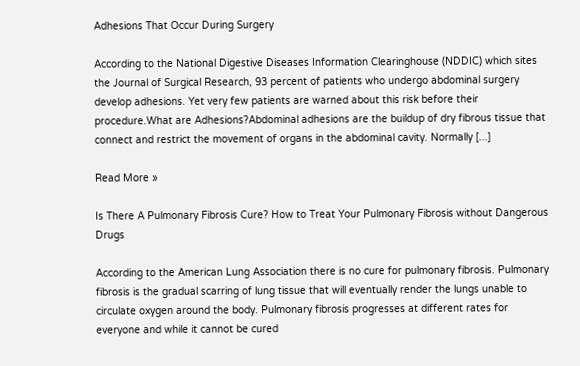Adhesions That Occur During Surgery

According to the National Digestive Diseases Information Clearinghouse (NDDIC) which sites the Journal of Surgical Research, 93 percent of patients who undergo abdominal surgery develop adhesions. Yet very few patients are warned about this risk before their procedure.What are Adhesions?Abdominal adhesions are the buildup of dry fibrous tissue that connect and restrict the movement of organs in the abdominal cavity. Normally [...]

Read More »

Is There A Pulmonary Fibrosis Cure? How to Treat Your Pulmonary Fibrosis without Dangerous Drugs

According to the American Lung Association there is no cure for pulmonary fibrosis. Pulmonary fibrosis is the gradual scarring of lung tissue that will eventually render the lungs unable to circulate oxygen around the body. Pulmonary fibrosis progresses at different rates for everyone and while it cannot be cured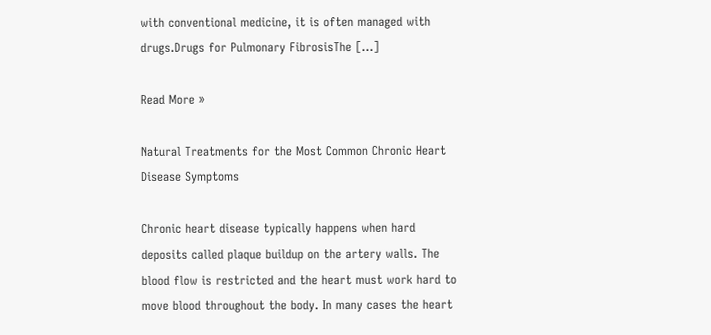with conventional medicine, it is often managed with drugs.Drugs for Pulmonary FibrosisThe [...]

Read More »

Natural Treatments for the Most Common Chronic Heart Disease Symptoms

Chronic heart disease typically happens when hard deposits called plaque buildup on the artery walls. The blood flow is restricted and the heart must work hard to move blood throughout the body. In many cases the heart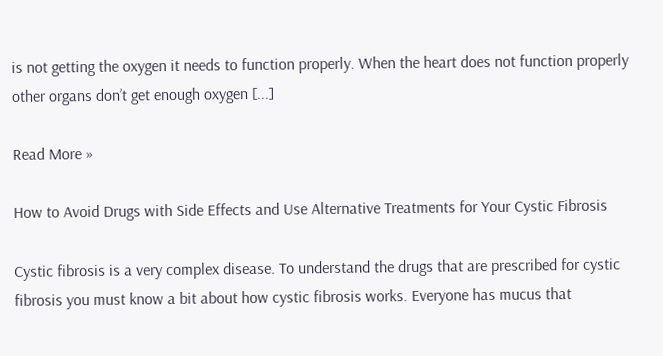is not getting the oxygen it needs to function properly. When the heart does not function properly other organs don’t get enough oxygen [...]

Read More »

How to Avoid Drugs with Side Effects and Use Alternative Treatments for Your Cystic Fibrosis

Cystic fibrosis is a very complex disease. To understand the drugs that are prescribed for cystic fibrosis you must know a bit about how cystic fibrosis works. Everyone has mucus that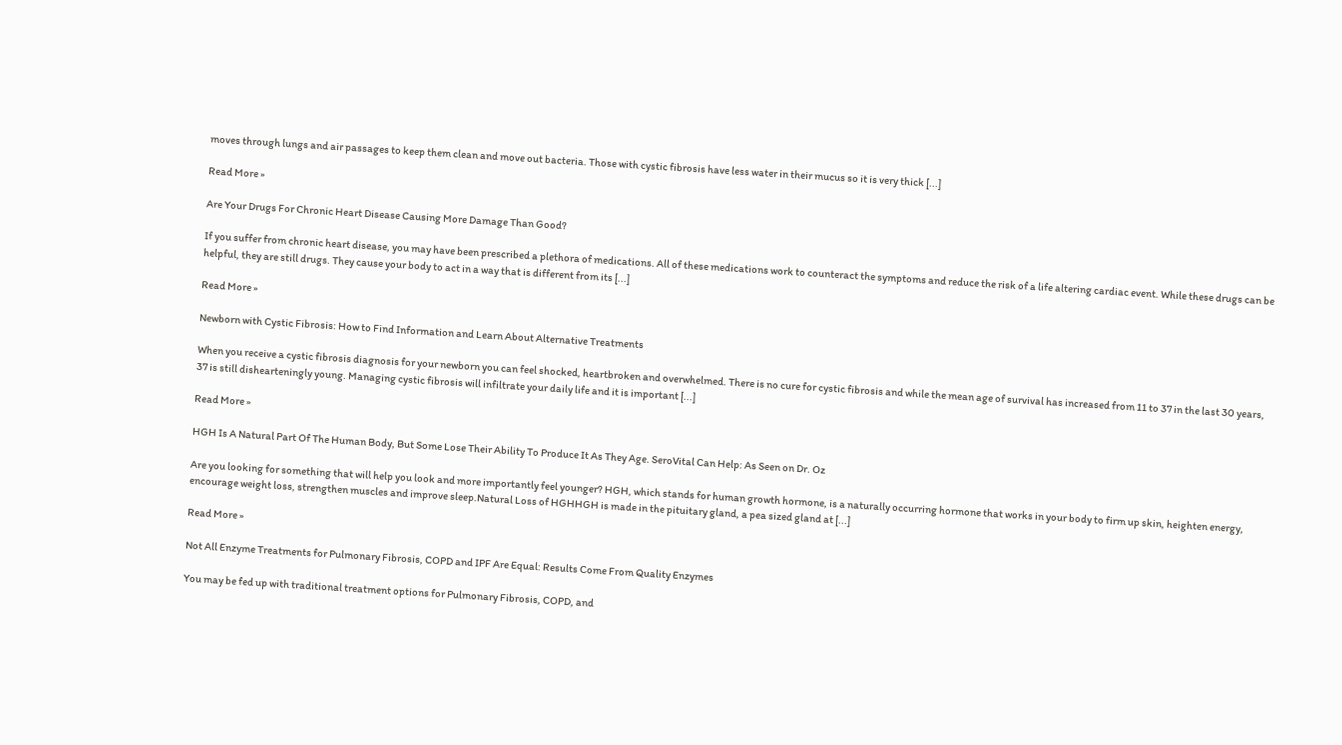moves through lungs and air passages to keep them clean and move out bacteria. Those with cystic fibrosis have less water in their mucus so it is very thick [...]

Read More »

Are Your Drugs For Chronic Heart Disease Causing More Damage Than Good?

If you suffer from chronic heart disease, you may have been prescribed a plethora of medications. All of these medications work to counteract the symptoms and reduce the risk of a life altering cardiac event. While these drugs can be helpful, they are still drugs. They cause your body to act in a way that is different from its [...]

Read More »

Newborn with Cystic Fibrosis: How to Find Information and Learn About Alternative Treatments

When you receive a cystic fibrosis diagnosis for your newborn you can feel shocked, heartbroken and overwhelmed. There is no cure for cystic fibrosis and while the mean age of survival has increased from 11 to 37 in the last 30 years, 37 is still dishearteningly young. Managing cystic fibrosis will infiltrate your daily life and it is important [...]

Read More »

HGH Is A Natural Part Of The Human Body, But Some Lose Their Ability To Produce It As They Age. SeroVital Can Help: As Seen on Dr. Oz

Are you looking for something that will help you look and more importantly feel younger? HGH, which stands for human growth hormone, is a naturally occurring hormone that works in your body to firm up skin, heighten energy, encourage weight loss, strengthen muscles and improve sleep.Natural Loss of HGHHGH is made in the pituitary gland, a pea sized gland at [...]

Read More »

Not All Enzyme Treatments for Pulmonary Fibrosis, COPD and IPF Are Equal: Results Come From Quality Enzymes

You may be fed up with traditional treatment options for Pulmonary Fibrosis, COPD, and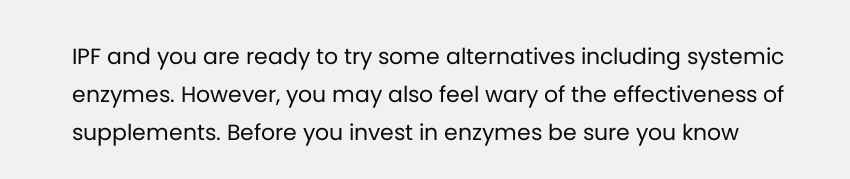IPF and you are ready to try some alternatives including systemic enzymes. However, you may also feel wary of the effectiveness of supplements. Before you invest in enzymes be sure you know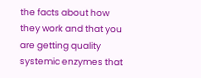the facts about how they work and that you are getting quality systemic enzymes that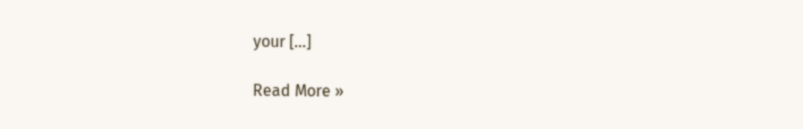your [...]

Read More »